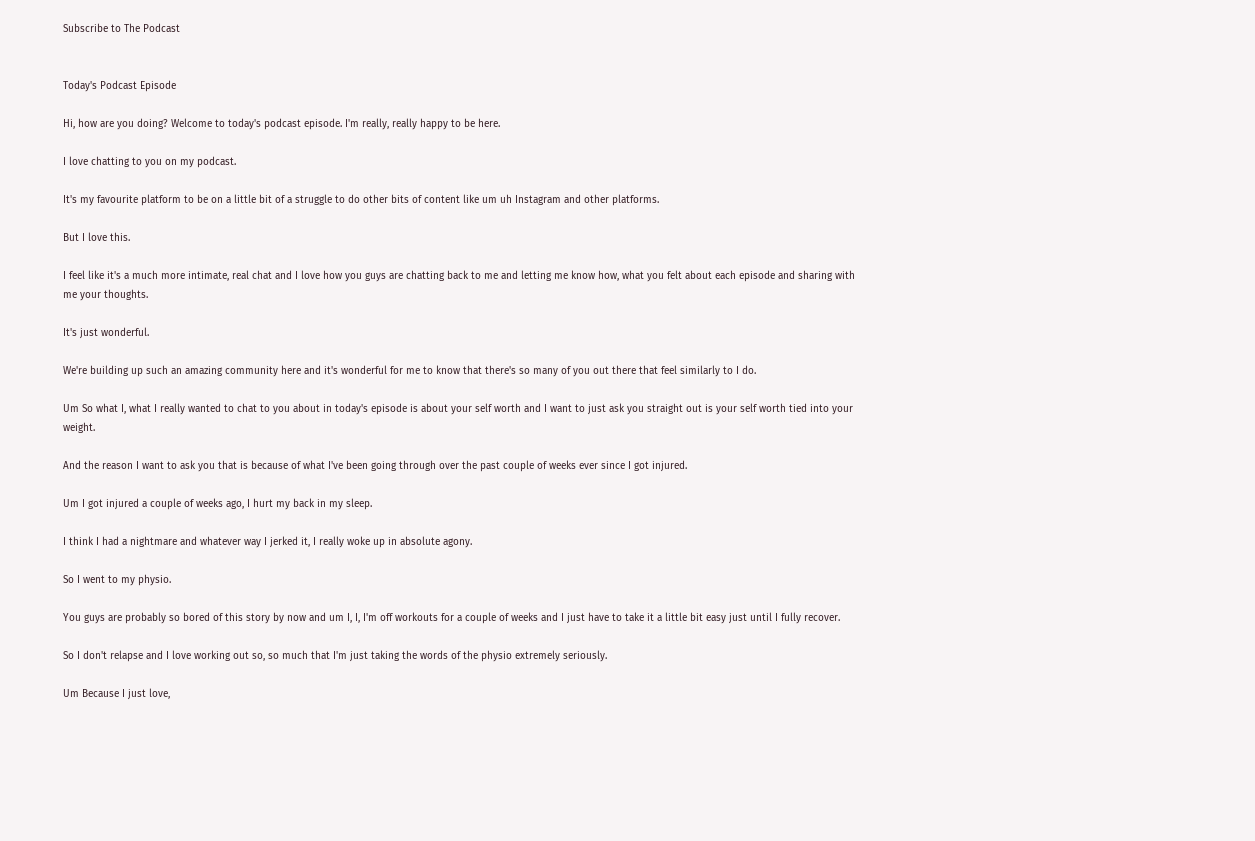Subscribe to The Podcast


Today's Podcast Episode

Hi, how are you doing? Welcome to today's podcast episode. I'm really, really happy to be here.

I love chatting to you on my podcast.

It's my favourite platform to be on a little bit of a struggle to do other bits of content like um uh Instagram and other platforms.

But I love this.

I feel like it's a much more intimate, real chat and I love how you guys are chatting back to me and letting me know how, what you felt about each episode and sharing with me your thoughts.

It's just wonderful.

We're building up such an amazing community here and it's wonderful for me to know that there's so many of you out there that feel similarly to I do.

Um So what I, what I really wanted to chat to you about in today's episode is about your self worth and I want to just ask you straight out is your self worth tied into your weight.

And the reason I want to ask you that is because of what I've been going through over the past couple of weeks ever since I got injured.

Um I got injured a couple of weeks ago, I hurt my back in my sleep.

I think I had a nightmare and whatever way I jerked it, I really woke up in absolute agony.

So I went to my physio.

You guys are probably so bored of this story by now and um I, I, I'm off workouts for a couple of weeks and I just have to take it a little bit easy just until I fully recover.

So I don't relapse and I love working out so, so much that I'm just taking the words of the physio extremely seriously.

Um Because I just love,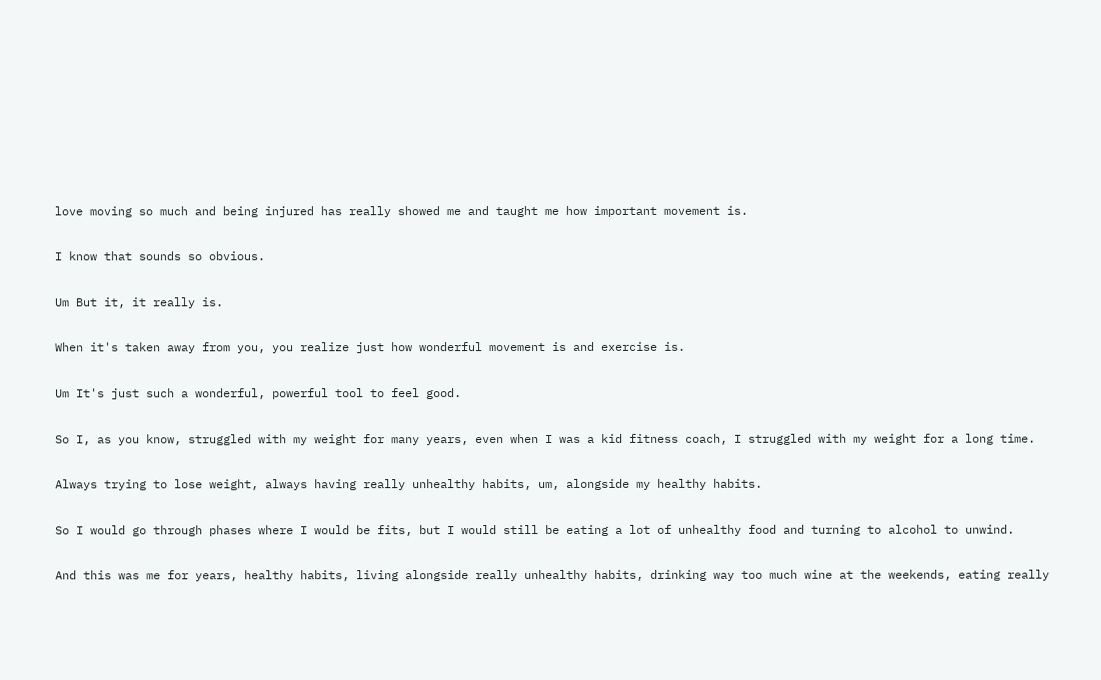love moving so much and being injured has really showed me and taught me how important movement is.

I know that sounds so obvious.

Um But it, it really is.

When it's taken away from you, you realize just how wonderful movement is and exercise is.

Um It's just such a wonderful, powerful tool to feel good.

So I, as you know, struggled with my weight for many years, even when I was a kid fitness coach, I struggled with my weight for a long time.

Always trying to lose weight, always having really unhealthy habits, um, alongside my healthy habits.

So I would go through phases where I would be fits, but I would still be eating a lot of unhealthy food and turning to alcohol to unwind.

And this was me for years, healthy habits, living alongside really unhealthy habits, drinking way too much wine at the weekends, eating really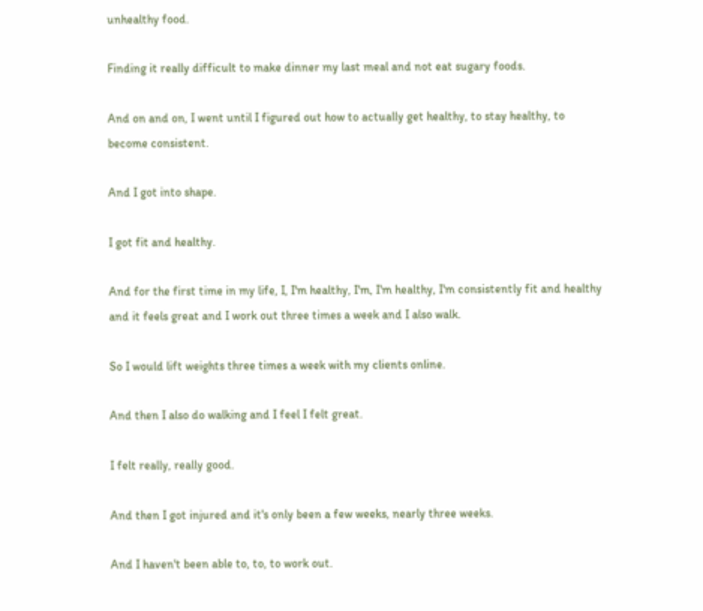unhealthy food.

Finding it really difficult to make dinner my last meal and not eat sugary foods.

And on and on, I went until I figured out how to actually get healthy, to stay healthy, to become consistent.

And I got into shape.

I got fit and healthy.

And for the first time in my life, I, I'm healthy, I'm, I'm healthy, I'm consistently fit and healthy and it feels great and I work out three times a week and I also walk.

So I would lift weights three times a week with my clients online.

And then I also do walking and I feel I felt great.

I felt really, really good.

And then I got injured and it's only been a few weeks, nearly three weeks.

And I haven't been able to, to, to work out.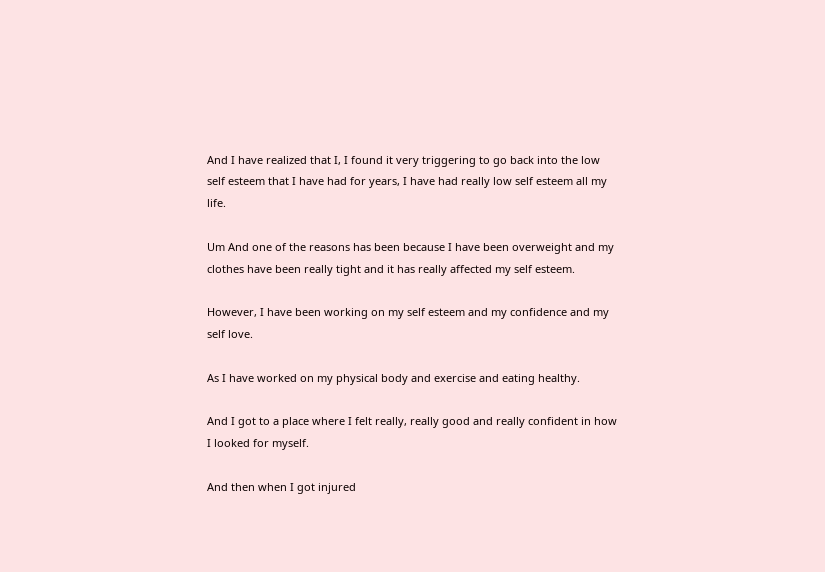And I have realized that I, I found it very triggering to go back into the low self esteem that I have had for years, I have had really low self esteem all my life.

Um And one of the reasons has been because I have been overweight and my clothes have been really tight and it has really affected my self esteem.

However, I have been working on my self esteem and my confidence and my self love.

As I have worked on my physical body and exercise and eating healthy.

And I got to a place where I felt really, really good and really confident in how I looked for myself.

And then when I got injured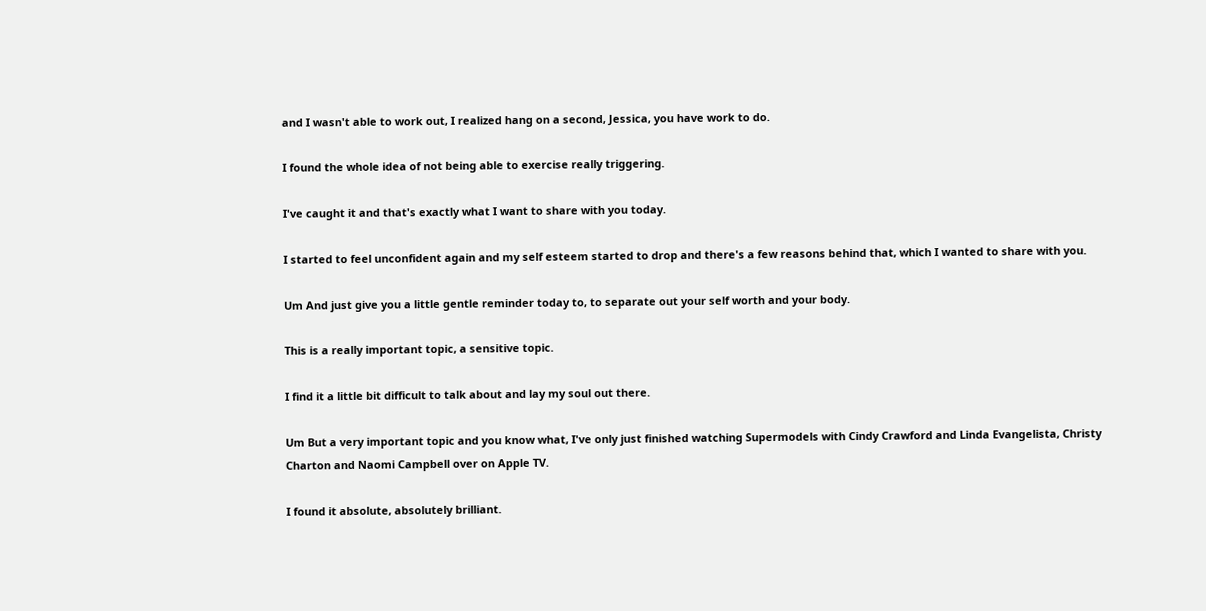and I wasn't able to work out, I realized hang on a second, Jessica, you have work to do.

I found the whole idea of not being able to exercise really triggering.

I've caught it and that's exactly what I want to share with you today.

I started to feel unconfident again and my self esteem started to drop and there's a few reasons behind that, which I wanted to share with you.

Um And just give you a little gentle reminder today to, to separate out your self worth and your body.

This is a really important topic, a sensitive topic.

I find it a little bit difficult to talk about and lay my soul out there.

Um But a very important topic and you know what, I've only just finished watching Supermodels with Cindy Crawford and Linda Evangelista, Christy Charton and Naomi Campbell over on Apple TV.

I found it absolute, absolutely brilliant.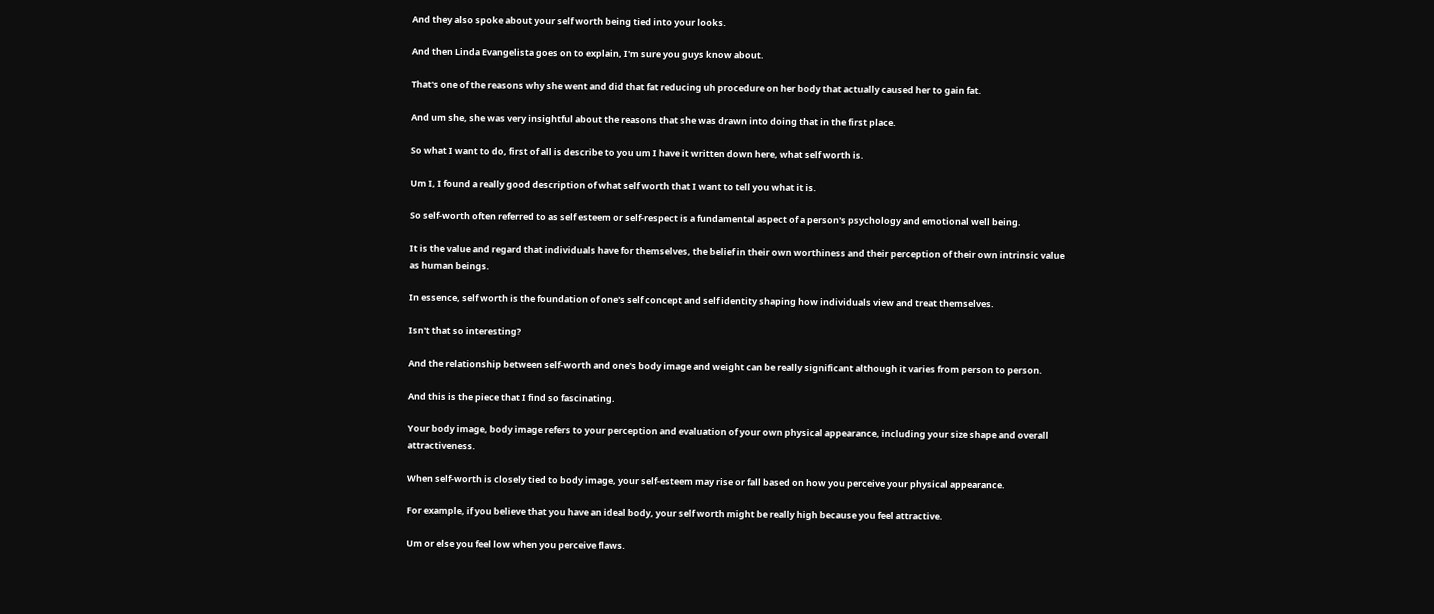And they also spoke about your self worth being tied into your looks.

And then Linda Evangelista goes on to explain, I'm sure you guys know about.

That's one of the reasons why she went and did that fat reducing uh procedure on her body that actually caused her to gain fat.

And um she, she was very insightful about the reasons that she was drawn into doing that in the first place.

So what I want to do, first of all is describe to you um I have it written down here, what self worth is.

Um I, I found a really good description of what self worth that I want to tell you what it is.

So self-worth often referred to as self esteem or self-respect is a fundamental aspect of a person's psychology and emotional well being.

It is the value and regard that individuals have for themselves, the belief in their own worthiness and their perception of their own intrinsic value as human beings.

In essence, self worth is the foundation of one's self concept and self identity shaping how individuals view and treat themselves.

Isn't that so interesting?

And the relationship between self-worth and one's body image and weight can be really significant although it varies from person to person.

And this is the piece that I find so fascinating.

Your body image, body image refers to your perception and evaluation of your own physical appearance, including your size shape and overall attractiveness.

When self-worth is closely tied to body image, your self-esteem may rise or fall based on how you perceive your physical appearance.

For example, if you believe that you have an ideal body, your self worth might be really high because you feel attractive.

Um or else you feel low when you perceive flaws.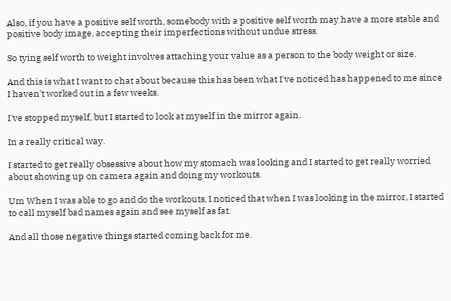Also, if you have a positive self worth, somebody with a positive self worth may have a more stable and positive body image, accepting their imperfections without undue stress.

So tying self worth to weight involves attaching your value as a person to the body weight or size.

And this is what I want to chat about because this has been what I've noticed has happened to me since I haven't worked out in a few weeks.

I've stopped myself, but I started to look at myself in the mirror again.

In a really critical way.

I started to get really obsessive about how my stomach was looking and I started to get really worried about showing up on camera again and doing my workouts.

Um When I was able to go and do the workouts, I noticed that when I was looking in the mirror, I started to call myself bad names again and see myself as fat.

And all those negative things started coming back for me.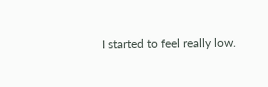I started to feel really low.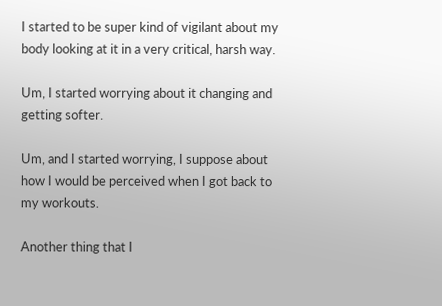I started to be super kind of vigilant about my body looking at it in a very critical, harsh way.

Um, I started worrying about it changing and getting softer.

Um, and I started worrying, I suppose about how I would be perceived when I got back to my workouts.

Another thing that I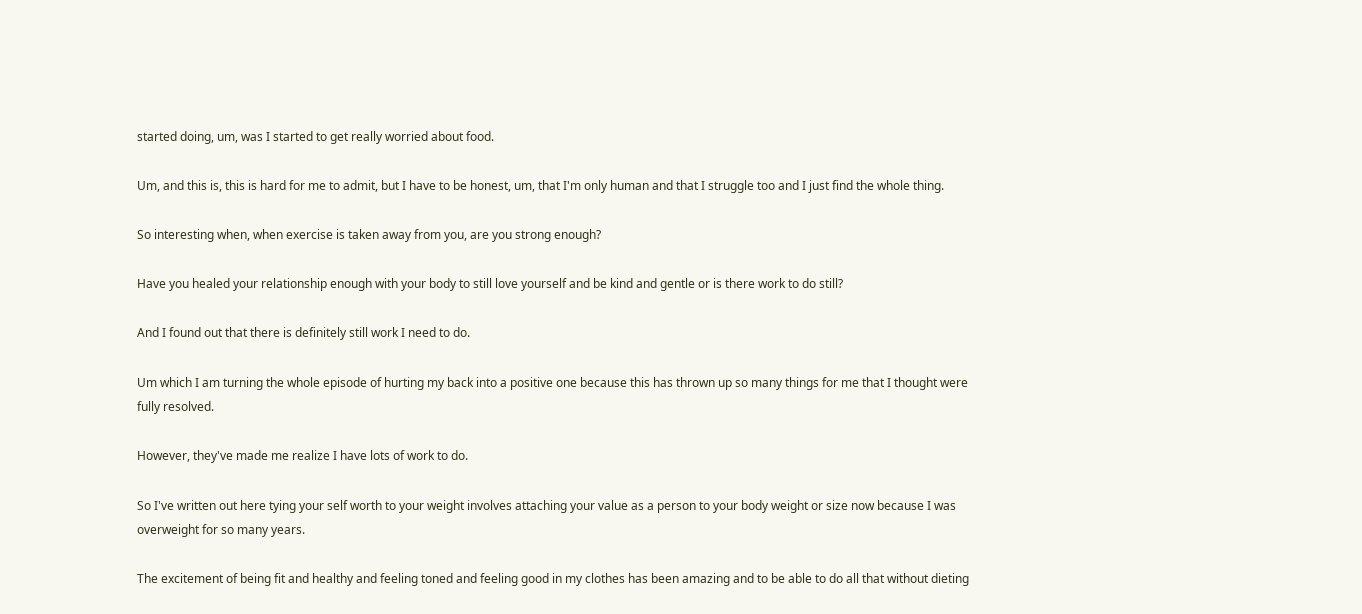started doing, um, was I started to get really worried about food.

Um, and this is, this is hard for me to admit, but I have to be honest, um, that I'm only human and that I struggle too and I just find the whole thing.

So interesting when, when exercise is taken away from you, are you strong enough?

Have you healed your relationship enough with your body to still love yourself and be kind and gentle or is there work to do still?

And I found out that there is definitely still work I need to do.

Um which I am turning the whole episode of hurting my back into a positive one because this has thrown up so many things for me that I thought were fully resolved.

However, they've made me realize I have lots of work to do.

So I've written out here tying your self worth to your weight involves attaching your value as a person to your body weight or size now because I was overweight for so many years.

The excitement of being fit and healthy and feeling toned and feeling good in my clothes has been amazing and to be able to do all that without dieting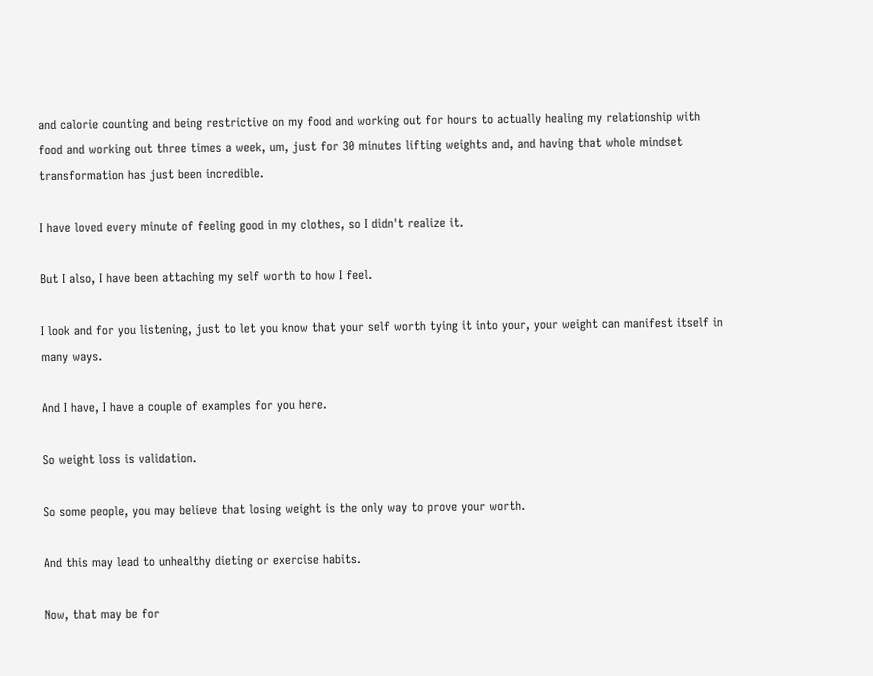and calorie counting and being restrictive on my food and working out for hours to actually healing my relationship with food and working out three times a week, um, just for 30 minutes lifting weights and, and having that whole mindset transformation has just been incredible.

I have loved every minute of feeling good in my clothes, so I didn't realize it.

But I also, I have been attaching my self worth to how I feel.

I look and for you listening, just to let you know that your self worth tying it into your, your weight can manifest itself in many ways.

And I have, I have a couple of examples for you here.

So weight loss is validation.

So some people, you may believe that losing weight is the only way to prove your worth.

And this may lead to unhealthy dieting or exercise habits.

Now, that may be for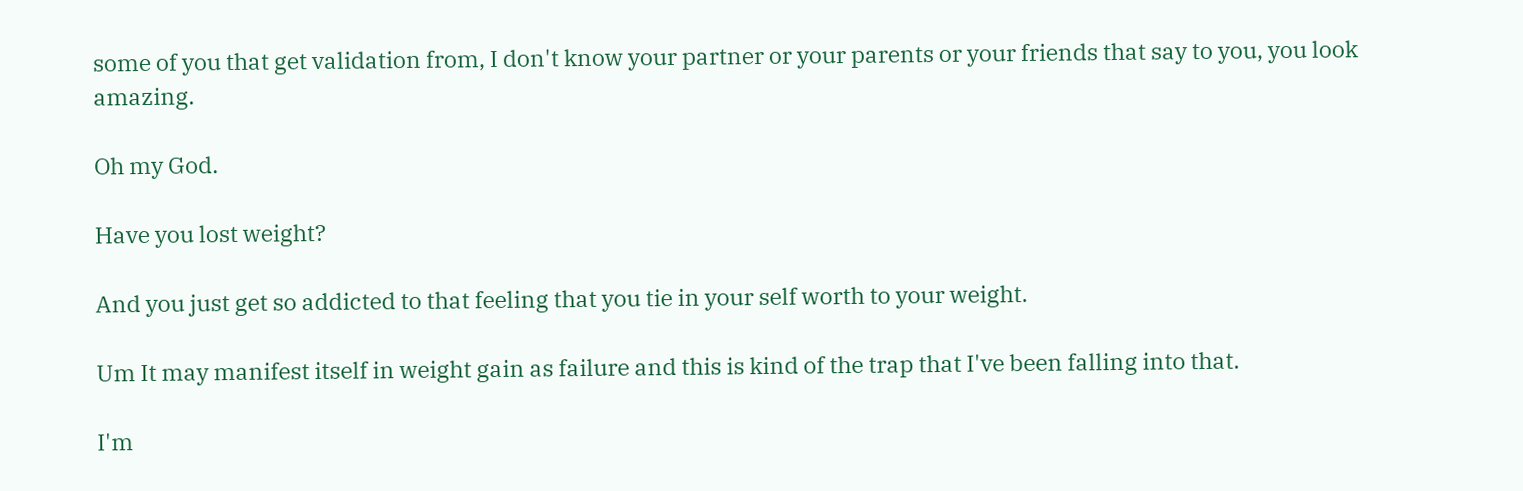some of you that get validation from, I don't know your partner or your parents or your friends that say to you, you look amazing.

Oh my God.

Have you lost weight?

And you just get so addicted to that feeling that you tie in your self worth to your weight.

Um It may manifest itself in weight gain as failure and this is kind of the trap that I've been falling into that.

I'm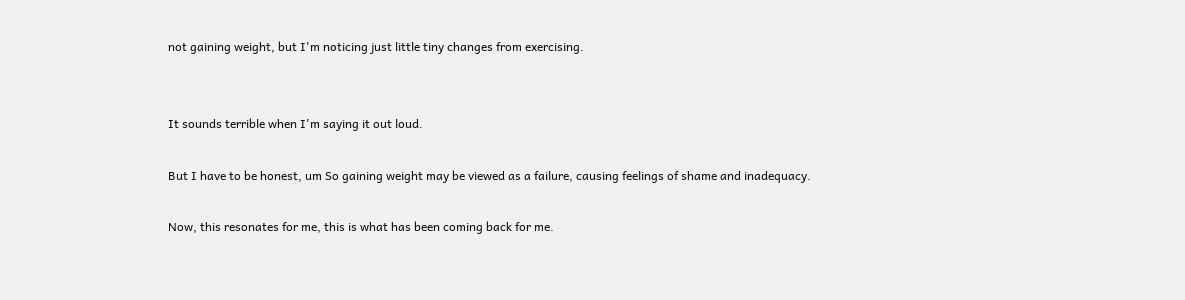not gaining weight, but I'm noticing just little tiny changes from exercising.


It sounds terrible when I'm saying it out loud.

But I have to be honest, um So gaining weight may be viewed as a failure, causing feelings of shame and inadequacy.

Now, this resonates for me, this is what has been coming back for me.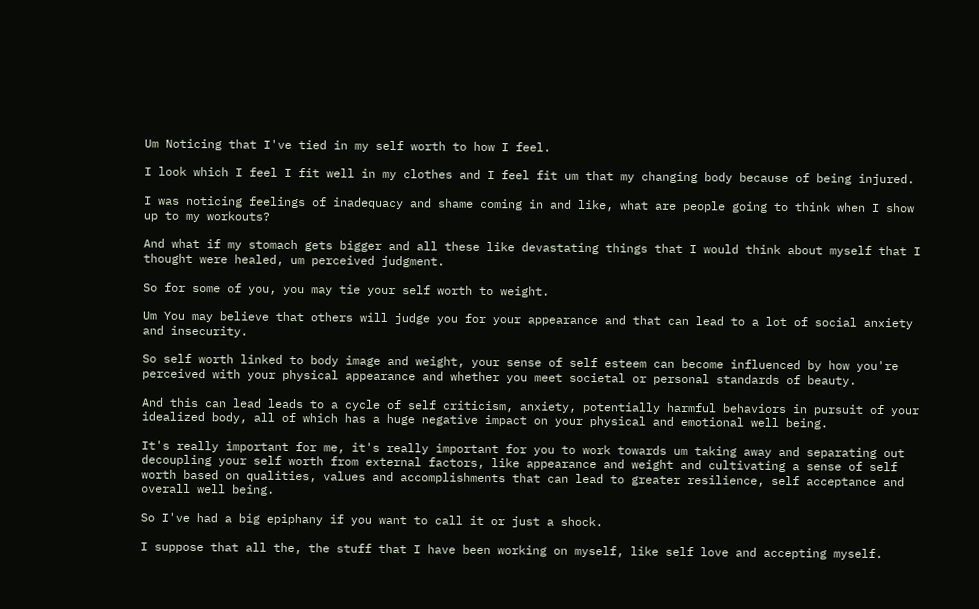Um Noticing that I've tied in my self worth to how I feel.

I look which I feel I fit well in my clothes and I feel fit um that my changing body because of being injured.

I was noticing feelings of inadequacy and shame coming in and like, what are people going to think when I show up to my workouts?

And what if my stomach gets bigger and all these like devastating things that I would think about myself that I thought were healed, um perceived judgment.

So for some of you, you may tie your self worth to weight.

Um You may believe that others will judge you for your appearance and that can lead to a lot of social anxiety and insecurity.

So self worth linked to body image and weight, your sense of self esteem can become influenced by how you're perceived with your physical appearance and whether you meet societal or personal standards of beauty.

And this can lead leads to a cycle of self criticism, anxiety, potentially harmful behaviors in pursuit of your idealized body, all of which has a huge negative impact on your physical and emotional well being.

It's really important for me, it's really important for you to work towards um taking away and separating out decoupling your self worth from external factors, like appearance and weight and cultivating a sense of self worth based on qualities, values and accomplishments that can lead to greater resilience, self acceptance and overall well being.

So I've had a big epiphany if you want to call it or just a shock.

I suppose that all the, the stuff that I have been working on myself, like self love and accepting myself.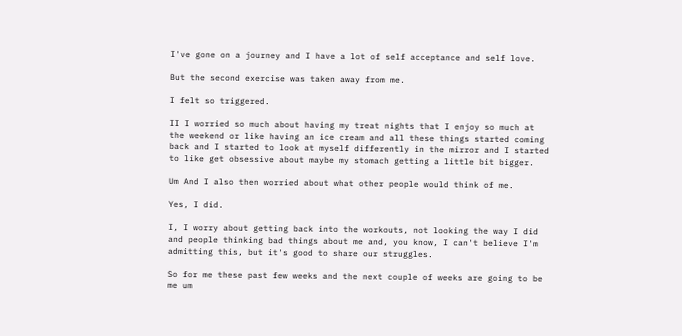I've gone on a journey and I have a lot of self acceptance and self love.

But the second exercise was taken away from me.

I felt so triggered.

II I worried so much about having my treat nights that I enjoy so much at the weekend or like having an ice cream and all these things started coming back and I started to look at myself differently in the mirror and I started to like get obsessive about maybe my stomach getting a little bit bigger.

Um And I also then worried about what other people would think of me.

Yes, I did.

I, I worry about getting back into the workouts, not looking the way I did and people thinking bad things about me and, you know, I can't believe I'm admitting this, but it's good to share our struggles.

So for me these past few weeks and the next couple of weeks are going to be me um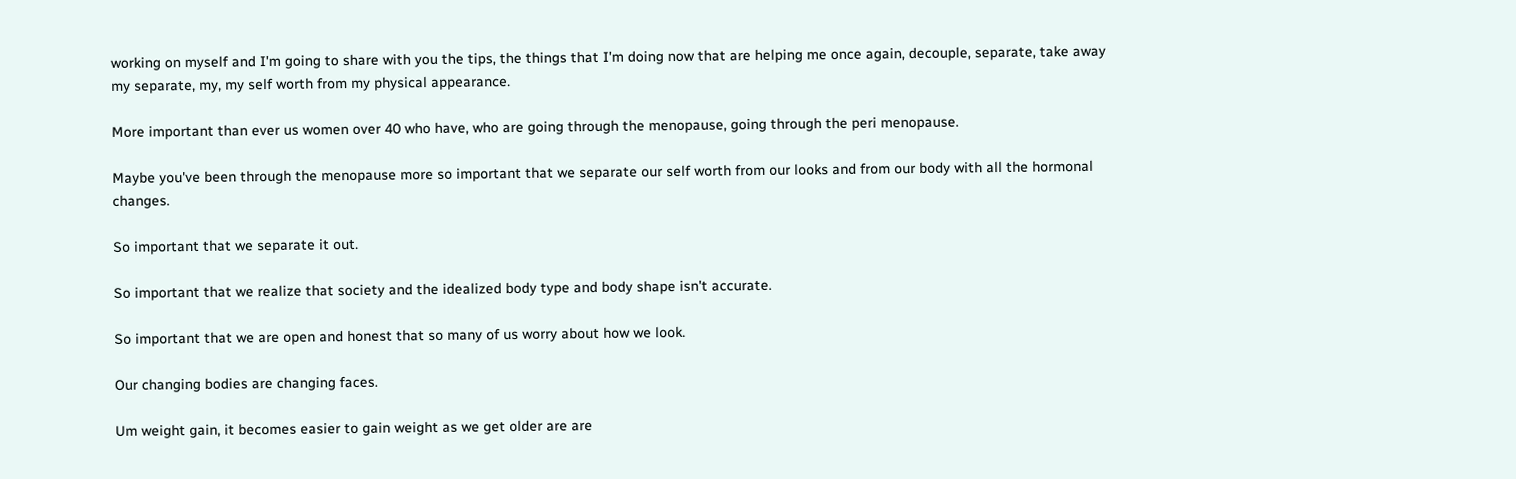working on myself and I'm going to share with you the tips, the things that I'm doing now that are helping me once again, decouple, separate, take away my separate, my, my self worth from my physical appearance.

More important than ever us women over 40 who have, who are going through the menopause, going through the peri menopause.

Maybe you've been through the menopause more so important that we separate our self worth from our looks and from our body with all the hormonal changes.

So important that we separate it out.

So important that we realize that society and the idealized body type and body shape isn't accurate.

So important that we are open and honest that so many of us worry about how we look.

Our changing bodies are changing faces.

Um weight gain, it becomes easier to gain weight as we get older are are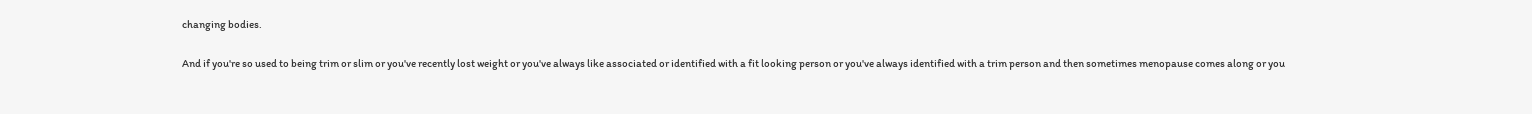changing bodies.

And if you're so used to being trim or slim or you've recently lost weight or you've always like associated or identified with a fit looking person or you've always identified with a trim person and then sometimes menopause comes along or you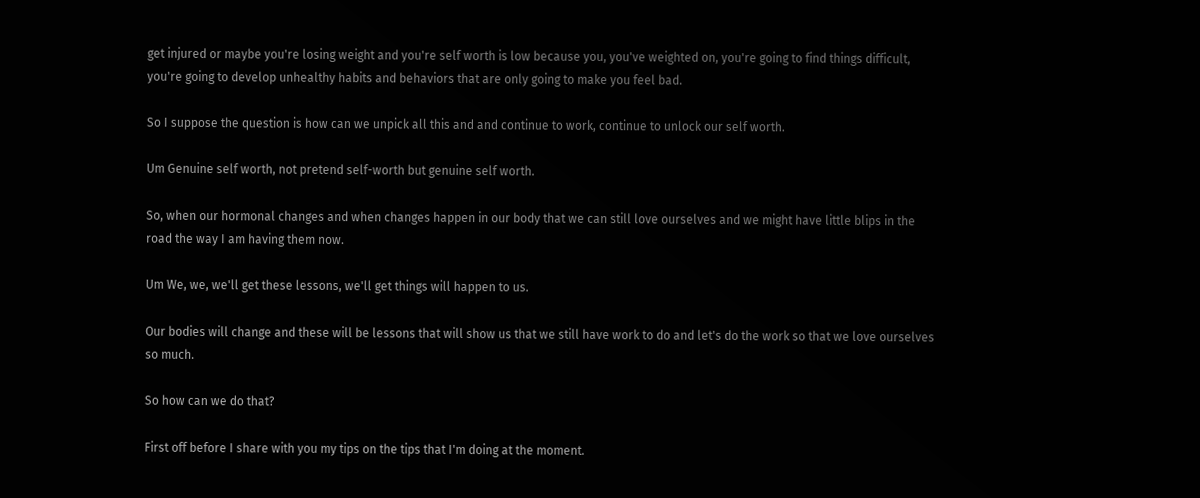get injured or maybe you're losing weight and you're self worth is low because you, you've weighted on, you're going to find things difficult, you're going to develop unhealthy habits and behaviors that are only going to make you feel bad.

So I suppose the question is how can we unpick all this and and continue to work, continue to unlock our self worth.

Um Genuine self worth, not pretend self-worth but genuine self worth.

So, when our hormonal changes and when changes happen in our body that we can still love ourselves and we might have little blips in the road the way I am having them now.

Um We, we, we'll get these lessons, we'll get things will happen to us.

Our bodies will change and these will be lessons that will show us that we still have work to do and let's do the work so that we love ourselves so much.

So how can we do that?

First off before I share with you my tips on the tips that I'm doing at the moment.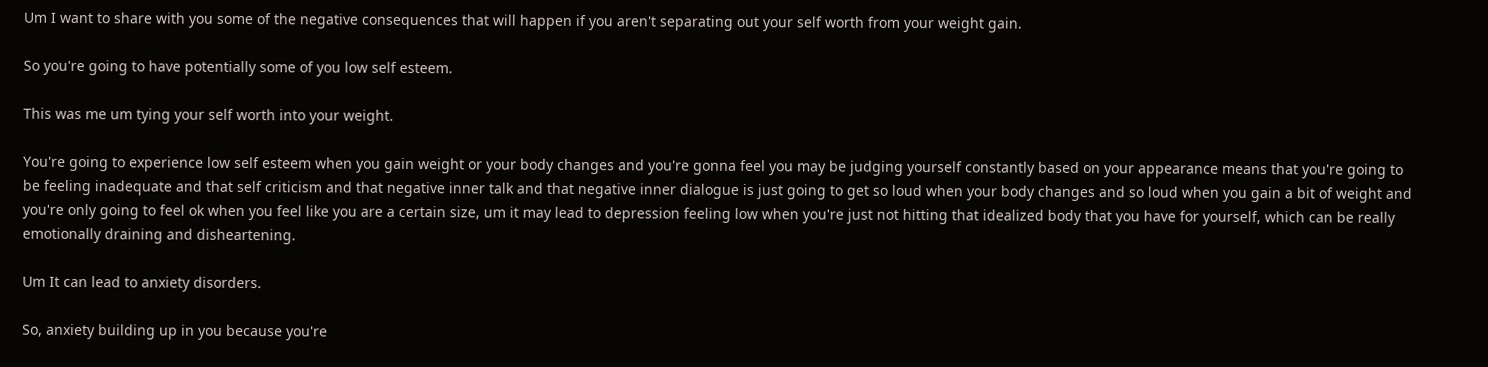Um I want to share with you some of the negative consequences that will happen if you aren't separating out your self worth from your weight gain.

So you're going to have potentially some of you low self esteem.

This was me um tying your self worth into your weight.

You're going to experience low self esteem when you gain weight or your body changes and you're gonna feel you may be judging yourself constantly based on your appearance means that you're going to be feeling inadequate and that self criticism and that negative inner talk and that negative inner dialogue is just going to get so loud when your body changes and so loud when you gain a bit of weight and you're only going to feel ok when you feel like you are a certain size, um it may lead to depression feeling low when you're just not hitting that idealized body that you have for yourself, which can be really emotionally draining and disheartening.

Um It can lead to anxiety disorders.

So, anxiety building up in you because you're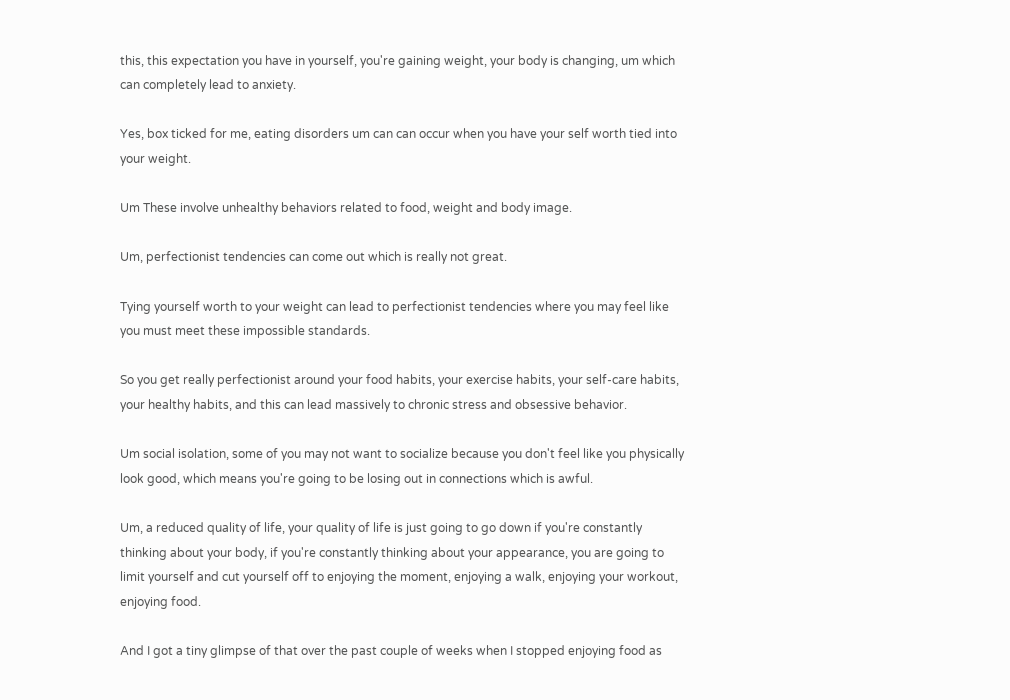this, this expectation you have in yourself, you're gaining weight, your body is changing, um which can completely lead to anxiety.

Yes, box ticked for me, eating disorders um can can occur when you have your self worth tied into your weight.

Um These involve unhealthy behaviors related to food, weight and body image.

Um, perfectionist tendencies can come out which is really not great.

Tying yourself worth to your weight can lead to perfectionist tendencies where you may feel like you must meet these impossible standards.

So you get really perfectionist around your food habits, your exercise habits, your self-care habits, your healthy habits, and this can lead massively to chronic stress and obsessive behavior.

Um social isolation, some of you may not want to socialize because you don't feel like you physically look good, which means you're going to be losing out in connections which is awful.

Um, a reduced quality of life, your quality of life is just going to go down if you're constantly thinking about your body, if you're constantly thinking about your appearance, you are going to limit yourself and cut yourself off to enjoying the moment, enjoying a walk, enjoying your workout, enjoying food.

And I got a tiny glimpse of that over the past couple of weeks when I stopped enjoying food as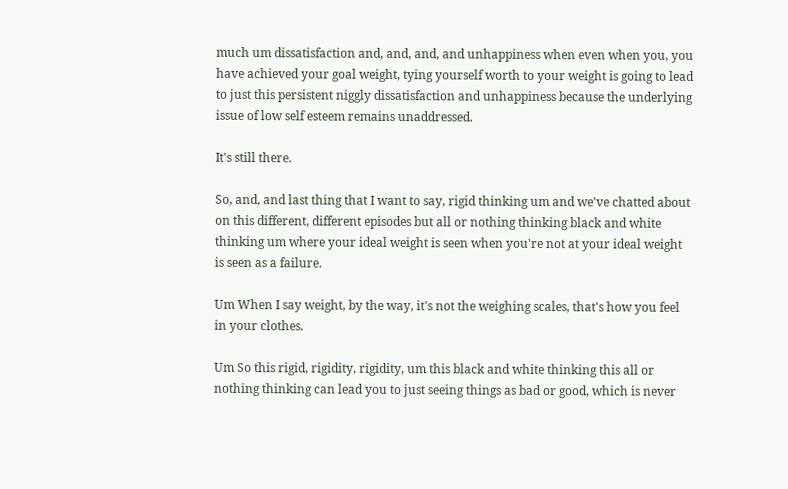much um dissatisfaction and, and, and, and unhappiness when even when you, you have achieved your goal weight, tying yourself worth to your weight is going to lead to just this persistent niggly dissatisfaction and unhappiness because the underlying issue of low self esteem remains unaddressed.

It's still there.

So, and, and last thing that I want to say, rigid thinking um and we've chatted about on this different, different episodes but all or nothing thinking black and white thinking um where your ideal weight is seen when you're not at your ideal weight is seen as a failure.

Um When I say weight, by the way, it's not the weighing scales, that's how you feel in your clothes.

Um So this rigid, rigidity, rigidity, um this black and white thinking this all or nothing thinking can lead you to just seeing things as bad or good, which is never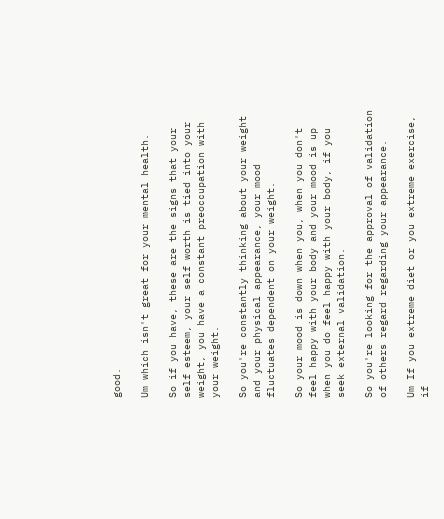good.

Um which isn't great for your mental health.

So if you have, these are the signs that your self esteem, your self worth is tied into your weight, you have a constant preoccupation with your weight.

So you're constantly thinking about your weight and your physical appearance, your mood fluctuates dependent on your weight.

So your mood is down when you, when you don't feel happy with your body and your mood is up when you do feel happy with your body, if you seek external validation.

So you're looking for the approval of validation of others regard regarding your appearance.

Um If you extreme diet or you extreme exercise, if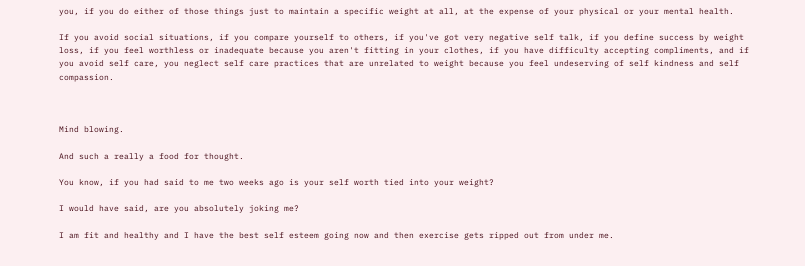you, if you do either of those things just to maintain a specific weight at all, at the expense of your physical or your mental health.

If you avoid social situations, if you compare yourself to others, if you've got very negative self talk, if you define success by weight loss, if you feel worthless or inadequate because you aren't fitting in your clothes, if you have difficulty accepting compliments, and if you avoid self care, you neglect self care practices that are unrelated to weight because you feel undeserving of self kindness and self compassion.



Mind blowing.

And such a really a food for thought.

You know, if you had said to me two weeks ago is your self worth tied into your weight?

I would have said, are you absolutely joking me?

I am fit and healthy and I have the best self esteem going now and then exercise gets ripped out from under me.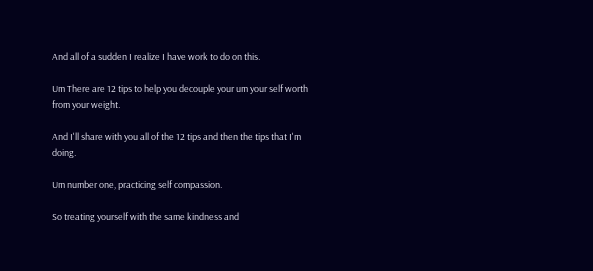And all of a sudden I realize I have work to do on this.

Um There are 12 tips to help you decouple your um your self worth from your weight.

And I'll share with you all of the 12 tips and then the tips that I'm doing.

Um number one, practicing self compassion.

So treating yourself with the same kindness and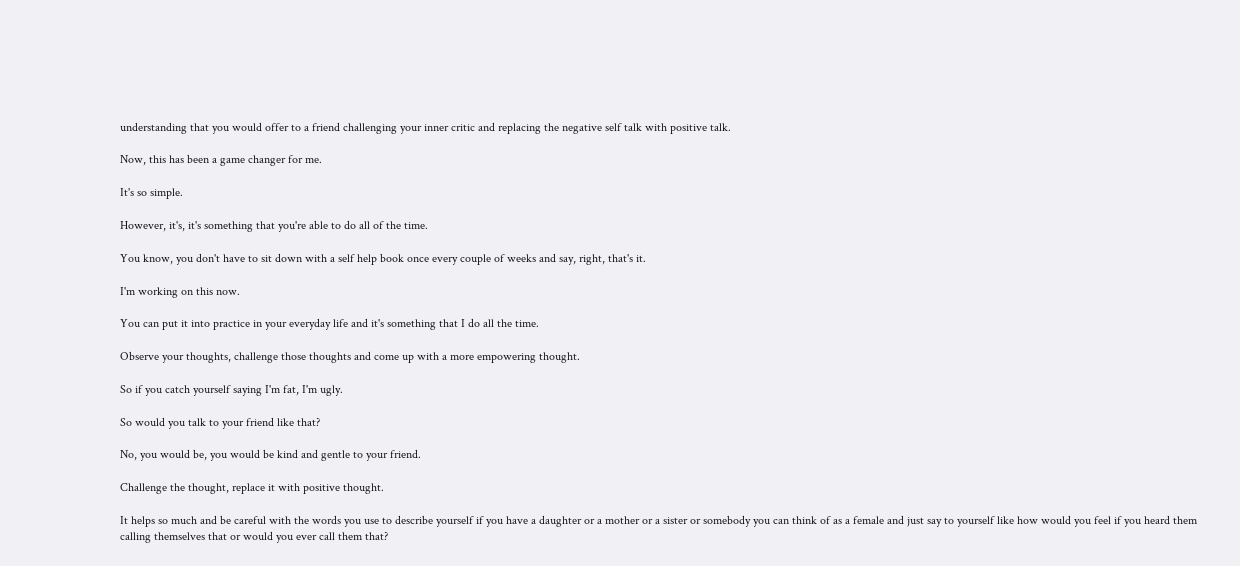understanding that you would offer to a friend challenging your inner critic and replacing the negative self talk with positive talk.

Now, this has been a game changer for me.

It's so simple.

However, it's, it's something that you're able to do all of the time.

You know, you don't have to sit down with a self help book once every couple of weeks and say, right, that's it.

I'm working on this now.

You can put it into practice in your everyday life and it's something that I do all the time.

Observe your thoughts, challenge those thoughts and come up with a more empowering thought.

So if you catch yourself saying I'm fat, I'm ugly.

So would you talk to your friend like that?

No, you would be, you would be kind and gentle to your friend.

Challenge the thought, replace it with positive thought.

It helps so much and be careful with the words you use to describe yourself if you have a daughter or a mother or a sister or somebody you can think of as a female and just say to yourself like how would you feel if you heard them calling themselves that or would you ever call them that?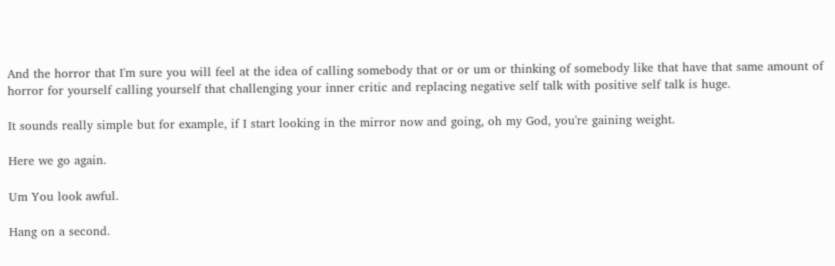And the horror that I'm sure you will feel at the idea of calling somebody that or or um or thinking of somebody like that have that same amount of horror for yourself calling yourself that challenging your inner critic and replacing negative self talk with positive self talk is huge.

It sounds really simple but for example, if I start looking in the mirror now and going, oh my God, you're gaining weight.

Here we go again.

Um You look awful.

Hang on a second.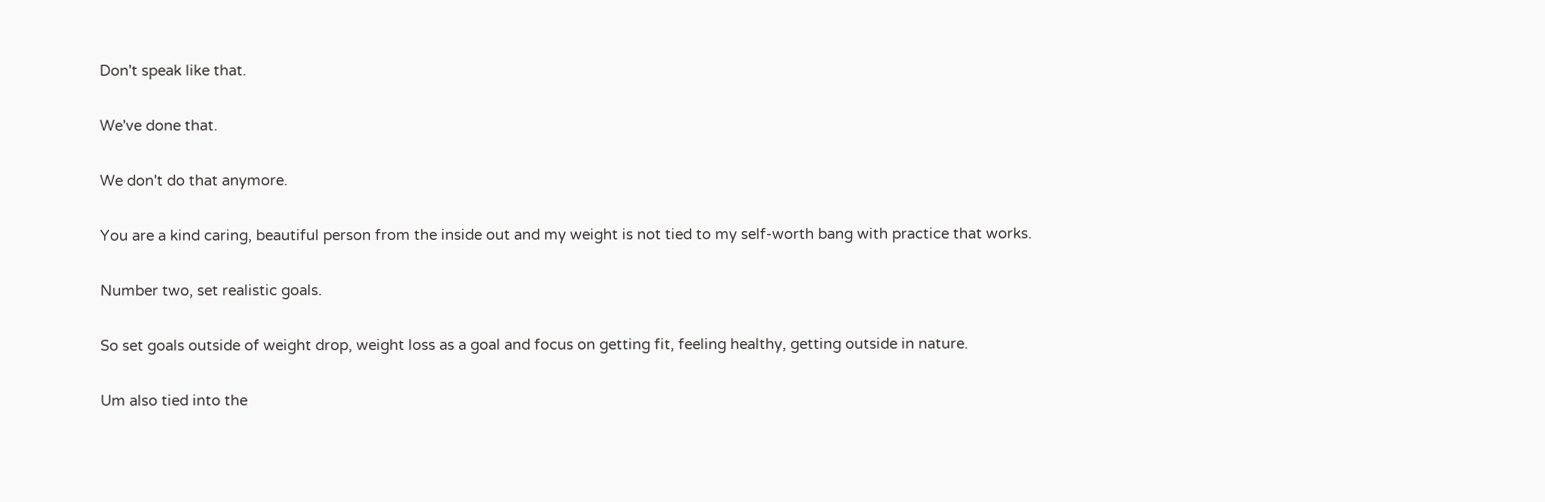Don't speak like that.

We've done that.

We don't do that anymore.

You are a kind caring, beautiful person from the inside out and my weight is not tied to my self-worth bang with practice that works.

Number two, set realistic goals.

So set goals outside of weight drop, weight loss as a goal and focus on getting fit, feeling healthy, getting outside in nature.

Um also tied into the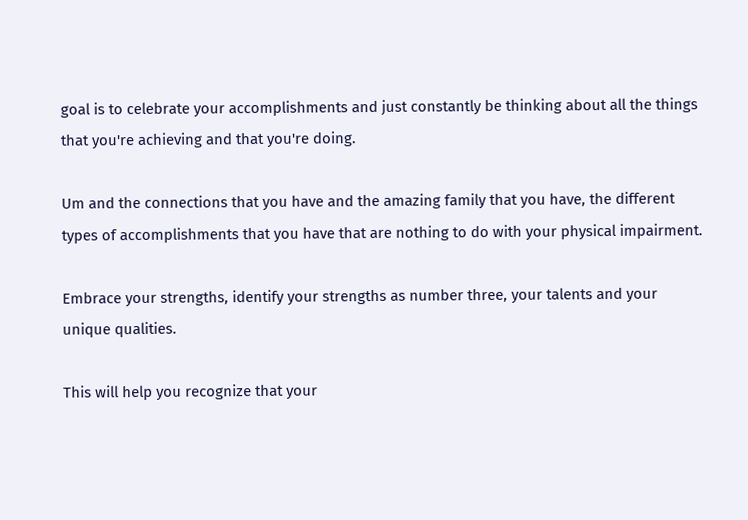goal is to celebrate your accomplishments and just constantly be thinking about all the things that you're achieving and that you're doing.

Um and the connections that you have and the amazing family that you have, the different types of accomplishments that you have that are nothing to do with your physical impairment.

Embrace your strengths, identify your strengths as number three, your talents and your unique qualities.

This will help you recognize that your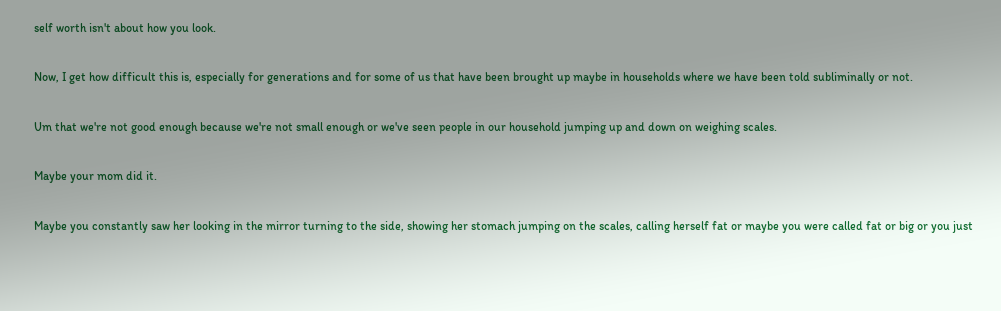self worth isn't about how you look.

Now, I get how difficult this is, especially for generations and for some of us that have been brought up maybe in households where we have been told subliminally or not.

Um that we're not good enough because we're not small enough or we've seen people in our household jumping up and down on weighing scales.

Maybe your mom did it.

Maybe you constantly saw her looking in the mirror turning to the side, showing her stomach jumping on the scales, calling herself fat or maybe you were called fat or big or you just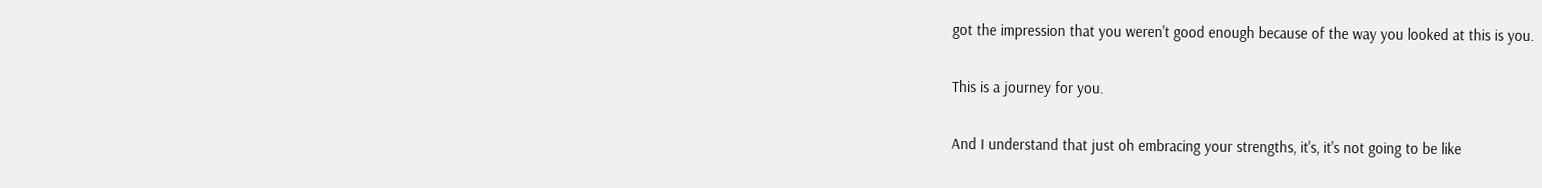got the impression that you weren't good enough because of the way you looked at this is you.

This is a journey for you.

And I understand that just oh embracing your strengths, it's, it's not going to be like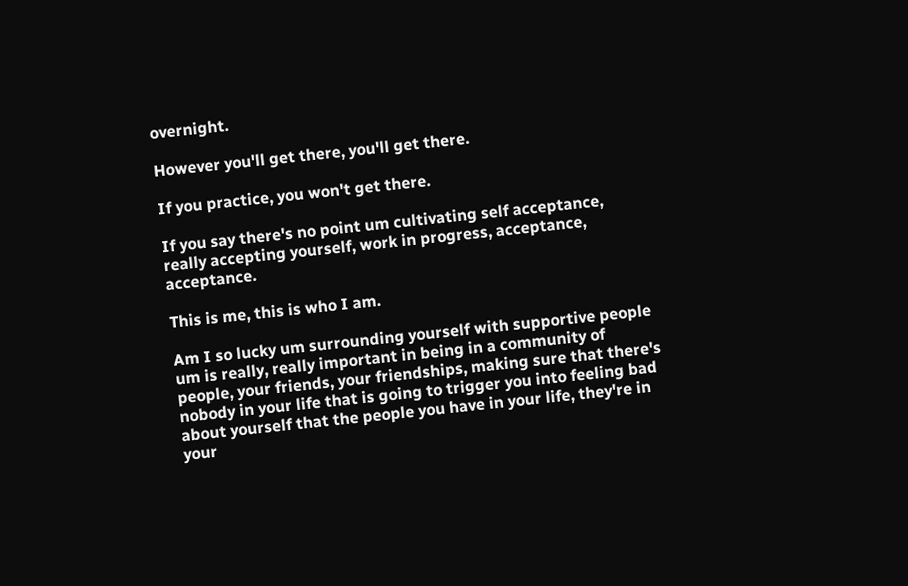overnight.

However you'll get there, you'll get there.

If you practice, you won't get there.

If you say there's no point um cultivating self acceptance, really accepting yourself, work in progress, acceptance, acceptance.

This is me, this is who I am.

Am I so lucky um surrounding yourself with supportive people um is really, really important in being in a community of people, your friends, your friendships, making sure that there's nobody in your life that is going to trigger you into feeling bad about yourself that the people you have in your life, they're in your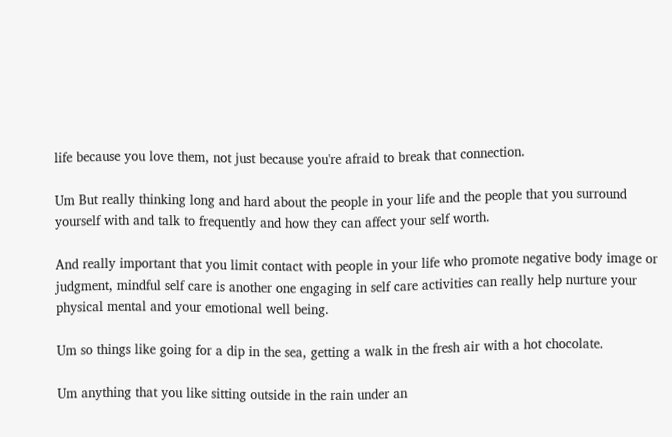life because you love them, not just because you're afraid to break that connection.

Um But really thinking long and hard about the people in your life and the people that you surround yourself with and talk to frequently and how they can affect your self worth.

And really important that you limit contact with people in your life who promote negative body image or judgment, mindful self care is another one engaging in self care activities can really help nurture your physical mental and your emotional well being.

Um so things like going for a dip in the sea, getting a walk in the fresh air with a hot chocolate.

Um anything that you like sitting outside in the rain under an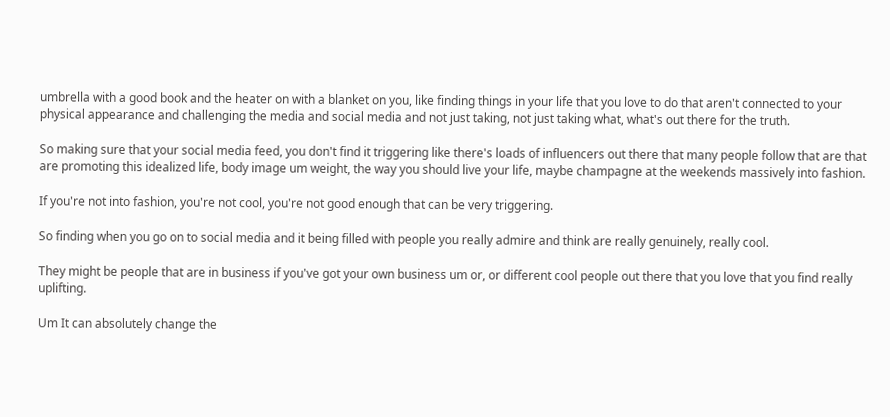umbrella with a good book and the heater on with a blanket on you, like finding things in your life that you love to do that aren't connected to your physical appearance and challenging the media and social media and not just taking, not just taking what, what's out there for the truth.

So making sure that your social media feed, you don't find it triggering like there's loads of influencers out there that many people follow that are that are promoting this idealized life, body image um weight, the way you should live your life, maybe champagne at the weekends massively into fashion.

If you're not into fashion, you're not cool, you're not good enough that can be very triggering.

So finding when you go on to social media and it being filled with people you really admire and think are really genuinely, really cool.

They might be people that are in business if you've got your own business um or, or different cool people out there that you love that you find really uplifting.

Um It can absolutely change the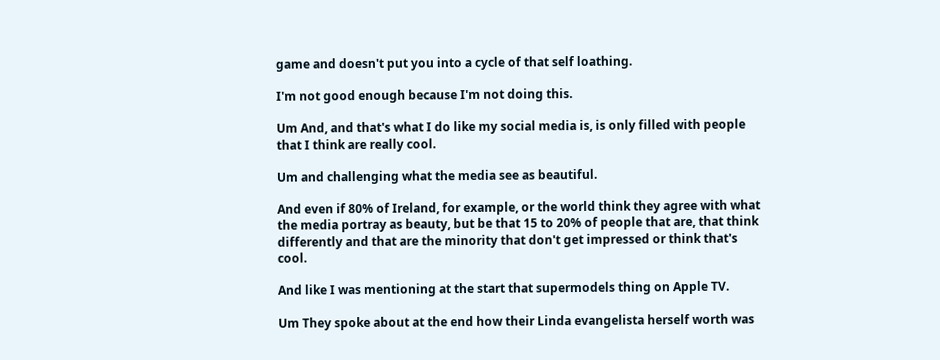game and doesn't put you into a cycle of that self loathing.

I'm not good enough because I'm not doing this.

Um And, and that's what I do like my social media is, is only filled with people that I think are really cool.

Um and challenging what the media see as beautiful.

And even if 80% of Ireland, for example, or the world think they agree with what the media portray as beauty, but be that 15 to 20% of people that are, that think differently and that are the minority that don't get impressed or think that's cool.

And like I was mentioning at the start that supermodels thing on Apple TV.

Um They spoke about at the end how their Linda evangelista herself worth was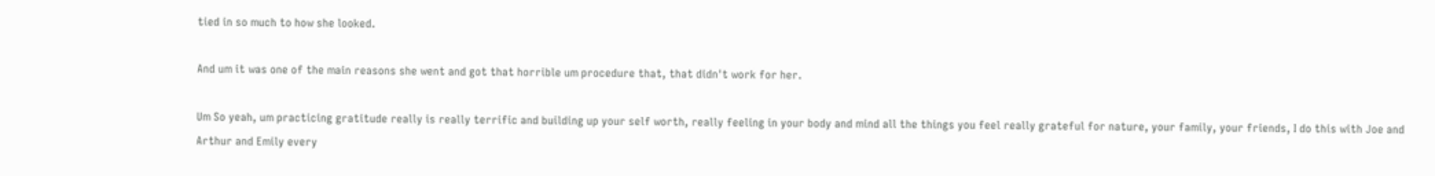tied in so much to how she looked.

And um it was one of the main reasons she went and got that horrible um procedure that, that didn't work for her.

Um So yeah, um practicing gratitude really is really terrific and building up your self worth, really feeling in your body and mind all the things you feel really grateful for nature, your family, your friends, I do this with Joe and Arthur and Emily every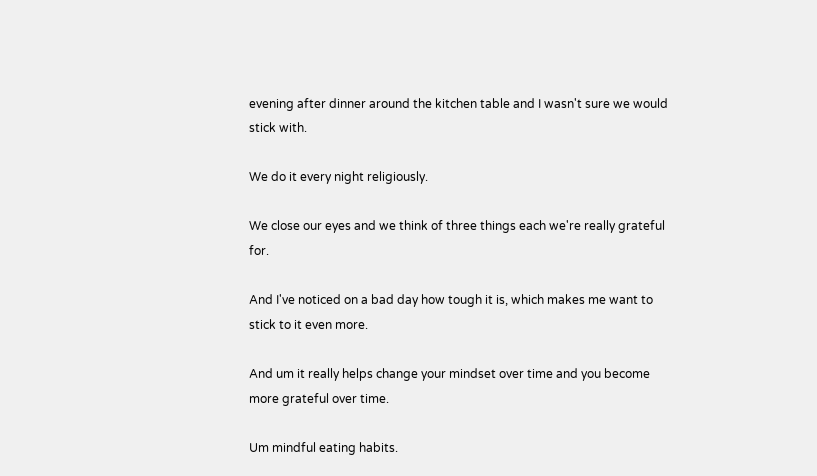evening after dinner around the kitchen table and I wasn't sure we would stick with.

We do it every night religiously.

We close our eyes and we think of three things each we're really grateful for.

And I've noticed on a bad day how tough it is, which makes me want to stick to it even more.

And um it really helps change your mindset over time and you become more grateful over time.

Um mindful eating habits.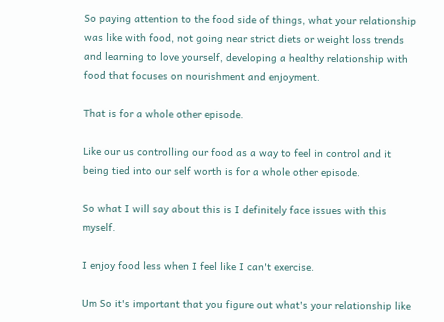So paying attention to the food side of things, what your relationship was like with food, not going near strict diets or weight loss trends and learning to love yourself, developing a healthy relationship with food that focuses on nourishment and enjoyment.

That is for a whole other episode.

Like our us controlling our food as a way to feel in control and it being tied into our self worth is for a whole other episode.

So what I will say about this is I definitely face issues with this myself.

I enjoy food less when I feel like I can't exercise.

Um So it's important that you figure out what's your relationship like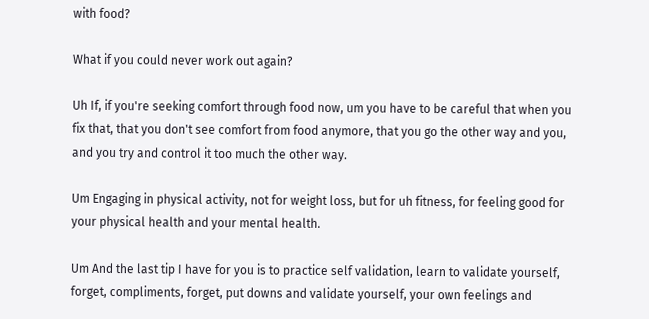with food?

What if you could never work out again?

Uh If, if you're seeking comfort through food now, um you have to be careful that when you fix that, that you don't see comfort from food anymore, that you go the other way and you, and you try and control it too much the other way.

Um Engaging in physical activity, not for weight loss, but for uh fitness, for feeling good for your physical health and your mental health.

Um And the last tip I have for you is to practice self validation, learn to validate yourself, forget, compliments, forget, put downs and validate yourself, your own feelings and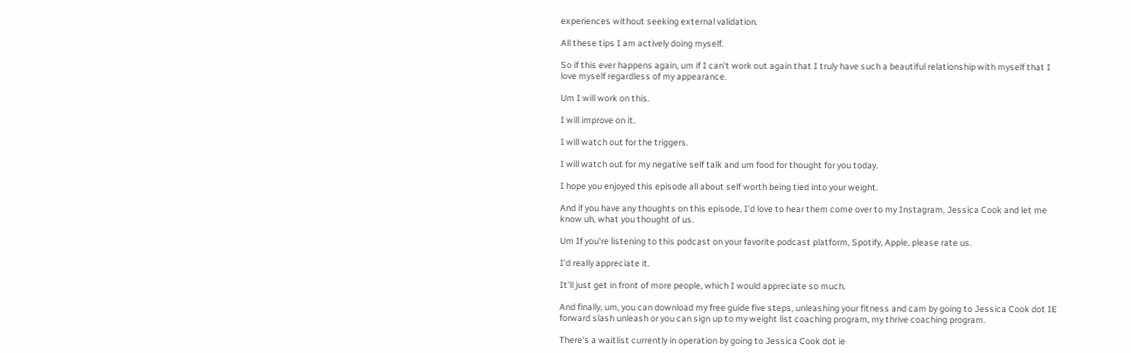experiences without seeking external validation.

All these tips I am actively doing myself.

So if this ever happens again, um if I can't work out again that I truly have such a beautiful relationship with myself that I love myself regardless of my appearance.

Um I will work on this.

I will improve on it.

I will watch out for the triggers.

I will watch out for my negative self talk and um food for thought for you today.

I hope you enjoyed this episode all about self worth being tied into your weight.

And if you have any thoughts on this episode, I'd love to hear them come over to my Instagram, Jessica Cook and let me know uh, what you thought of us.

Um If you're listening to this podcast on your favorite podcast platform, Spotify, Apple, please rate us.

I'd really appreciate it.

It'll just get in front of more people, which I would appreciate so much.

And finally, um, you can download my free guide five steps, unleashing your fitness and cam by going to Jessica Cook dot IE forward slash unleash or you can sign up to my weight list coaching program, my thrive coaching program.

There's a waitlist currently in operation by going to Jessica Cook dot ie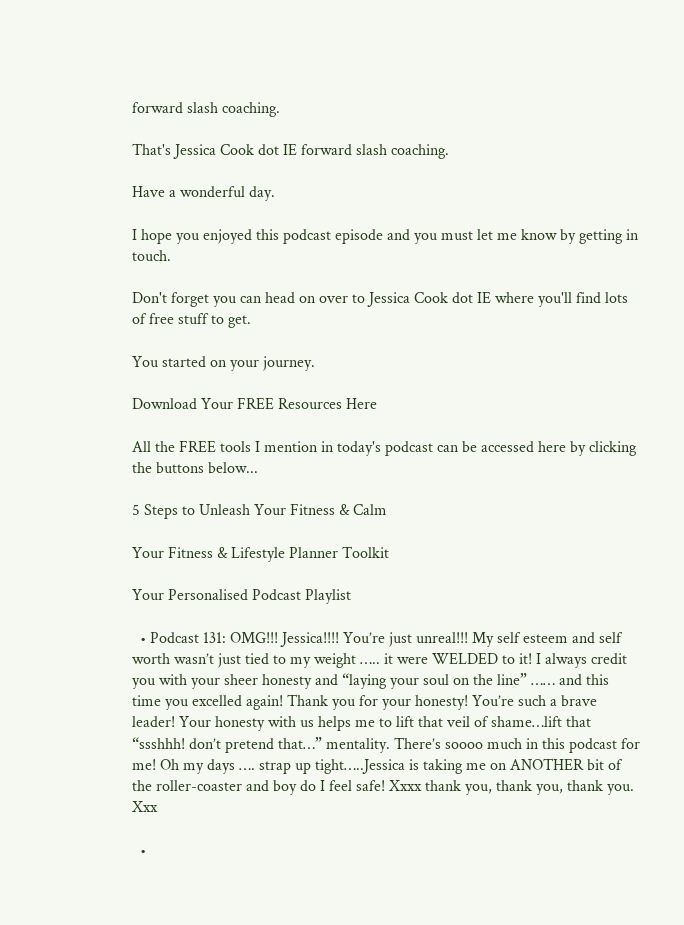forward slash coaching.

That's Jessica Cook dot IE forward slash coaching.

Have a wonderful day.

I hope you enjoyed this podcast episode and you must let me know by getting in touch.

Don't forget you can head on over to Jessica Cook dot IE where you'll find lots of free stuff to get.

You started on your journey.

Download Your FREE Resources Here

All the FREE tools I mention in today's podcast can be accessed here by clicking the buttons below...

5 Steps to Unleash Your Fitness & Calm

Your Fitness & Lifestyle Planner Toolkit

Your Personalised Podcast Playlist

  • Podcast 131: OMG!!! Jessica!!!! You’re just unreal!!! My self esteem and self worth wasn’t just tied to my weight ….. it were WELDED to it! I always credit you with your sheer honesty and “laying your soul on the line” …… and this time you excelled again! Thank you for your honesty! You’re such a brave leader! Your honesty with us helps me to lift that veil of shame…lift that “ssshhh! don’t pretend that…” mentality. There’s soooo much in this podcast for me! Oh my days …. strap up tight…..Jessica is taking me on ANOTHER bit of the roller-coaster and boy do I feel safe! Xxxx thank you, thank you, thank you. Xxx

  •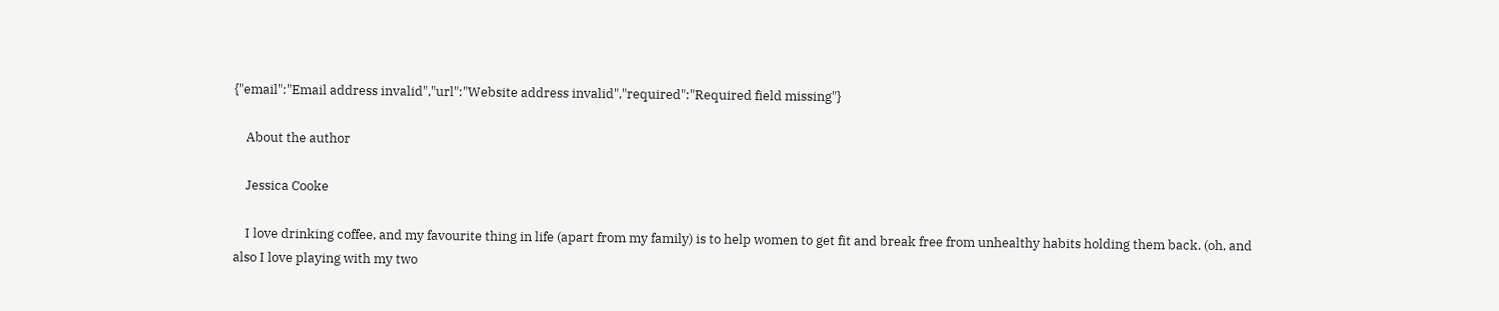{"email":"Email address invalid","url":"Website address invalid","required":"Required field missing"}

    About the author

    Jessica Cooke

    I love drinking coffee, and my favourite thing in life (apart from my family) is to help women to get fit and break free from unhealthy habits holding them back. (oh, and also I love playing with my two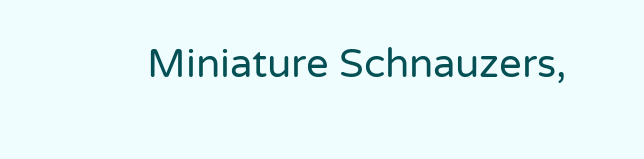Miniature Schnauzers,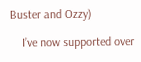Buster and Ozzy)

    I’ve now supported over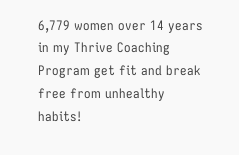6,779 women over 14 years in my Thrive Coaching Program get fit and break free from unhealthy habits!